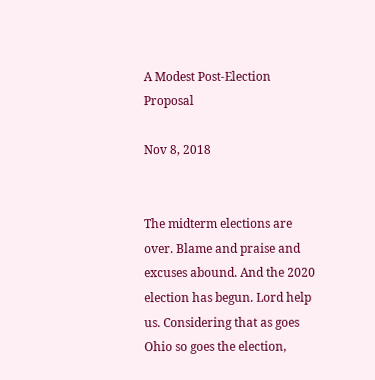A Modest Post-Election Proposal

Nov 8, 2018


The midterm elections are over. Blame and praise and excuses abound. And the 2020 election has begun. Lord help us. Considering that as goes Ohio so goes the election,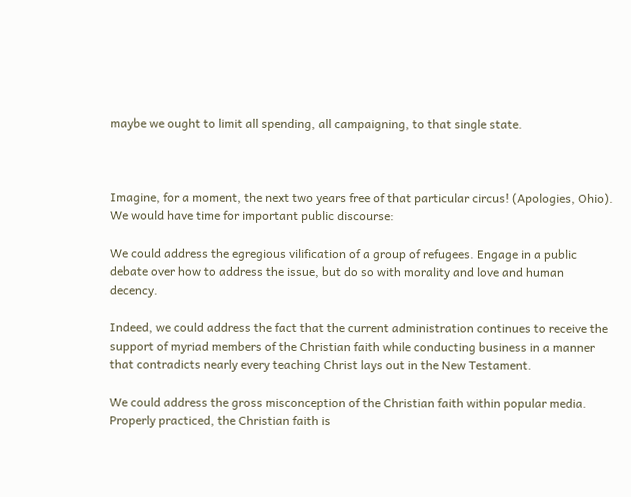maybe we ought to limit all spending, all campaigning, to that single state.



Imagine, for a moment, the next two years free of that particular circus! (Apologies, Ohio). We would have time for important public discourse:

We could address the egregious vilification of a group of refugees. Engage in a public debate over how to address the issue, but do so with morality and love and human decency.

Indeed, we could address the fact that the current administration continues to receive the support of myriad members of the Christian faith while conducting business in a manner that contradicts nearly every teaching Christ lays out in the New Testament.

We could address the gross misconception of the Christian faith within popular media. Properly practiced, the Christian faith is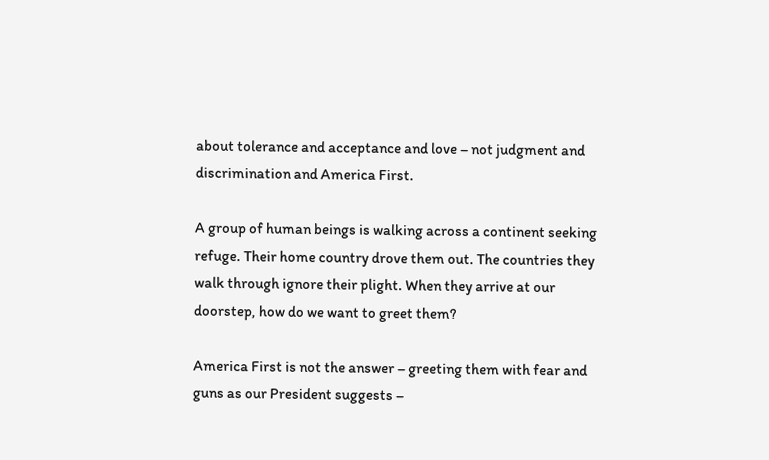about tolerance and acceptance and love – not judgment and discrimination and America First.

A group of human beings is walking across a continent seeking refuge. Their home country drove them out. The countries they walk through ignore their plight. When they arrive at our doorstep, how do we want to greet them?

America First is not the answer – greeting them with fear and guns as our President suggests –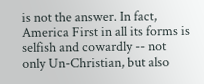is not the answer. In fact, America First in all its forms is selfish and cowardly -- not only Un-Christian, but also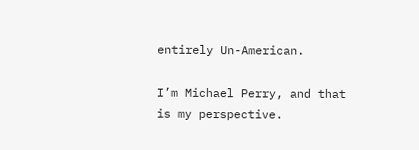entirely Un-American.

I’m Michael Perry, and that is my perspective.